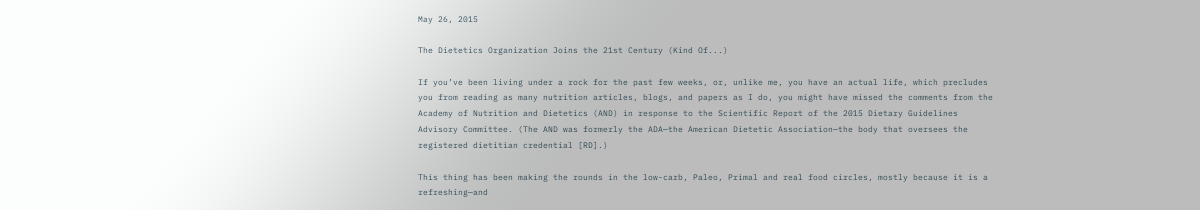May 26, 2015

The Dietetics Organization Joins the 21st Century (Kind Of...)

If you’ve been living under a rock for the past few weeks, or, unlike me, you have an actual life, which precludes you from reading as many nutrition articles, blogs, and papers as I do, you might have missed the comments from the Academy of Nutrition and Dietetics (AND) in response to the Scientific Report of the 2015 Dietary Guidelines Advisory Committee. (The AND was formerly the ADA—the American Dietetic Association—the body that oversees the registered dietitian credential [RD].)

This thing has been making the rounds in the low-carb, Paleo, Primal and real food circles, mostly because it is a refreshing—and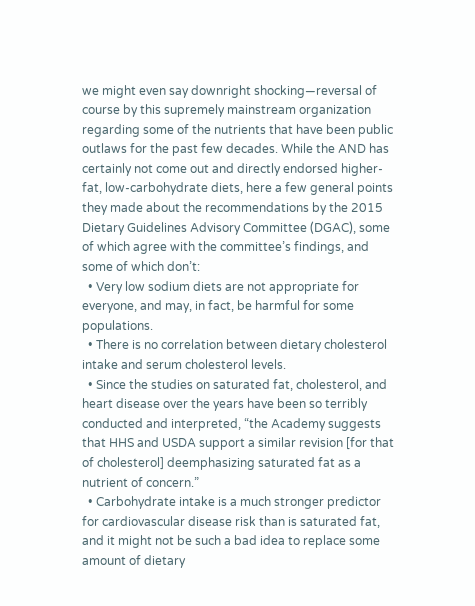we might even say downright shocking—reversal of course by this supremely mainstream organization regarding some of the nutrients that have been public outlaws for the past few decades. While the AND has certainly not come out and directly endorsed higher-fat, low-carbohydrate diets, here a few general points they made about the recommendations by the 2015 Dietary Guidelines Advisory Committee (DGAC), some of which agree with the committee’s findings, and some of which don’t:
  • Very low sodium diets are not appropriate for everyone, and may, in fact, be harmful for some populations.
  • There is no correlation between dietary cholesterol intake and serum cholesterol levels.
  • Since the studies on saturated fat, cholesterol, and heart disease over the years have been so terribly conducted and interpreted, “the Academy suggests that HHS and USDA support a similar revision [for that of cholesterol] deemphasizing saturated fat as a nutrient of concern.”
  • Carbohydrate intake is a much stronger predictor for cardiovascular disease risk than is saturated fat, and it might not be such a bad idea to replace some amount of dietary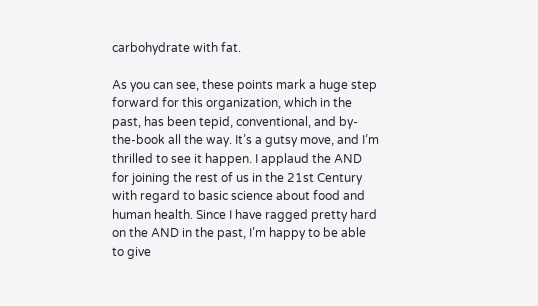carbohydrate with fat.

As you can see, these points mark a huge step forward for this organization, which in the past, has been tepid, conventional, and by-the-book all the way. It’s a gutsy move, and I’m thrilled to see it happen. I applaud the AND for joining the rest of us in the 21st Century with regard to basic science about food and human health. Since I have ragged pretty hard on the AND in the past, I’m happy to be able to give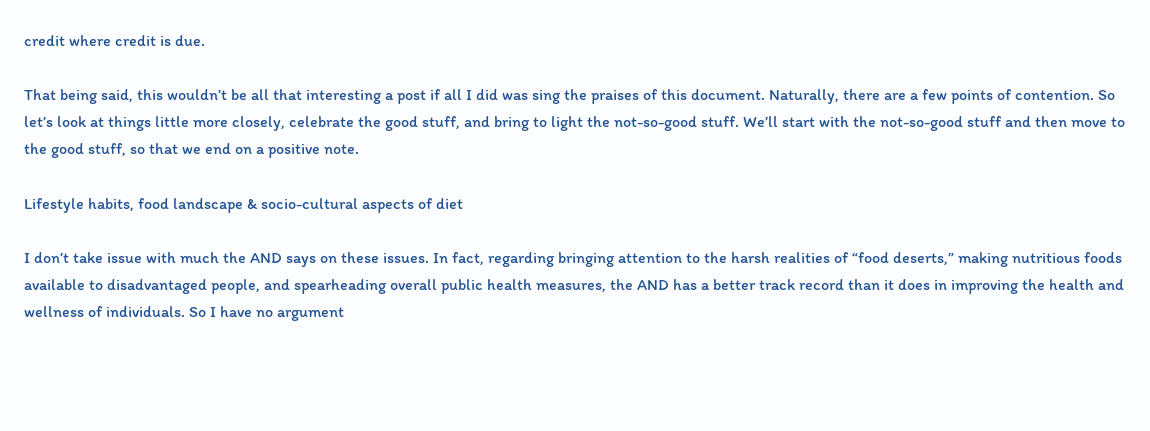credit where credit is due.

That being said, this wouldn’t be all that interesting a post if all I did was sing the praises of this document. Naturally, there are a few points of contention. So let’s look at things little more closely, celebrate the good stuff, and bring to light the not-so-good stuff. We’ll start with the not-so-good stuff and then move to the good stuff, so that we end on a positive note.

Lifestyle habits, food landscape & socio-cultural aspects of diet

I don’t take issue with much the AND says on these issues. In fact, regarding bringing attention to the harsh realities of “food deserts,” making nutritious foods available to disadvantaged people, and spearheading overall public health measures, the AND has a better track record than it does in improving the health and wellness of individuals. So I have no argument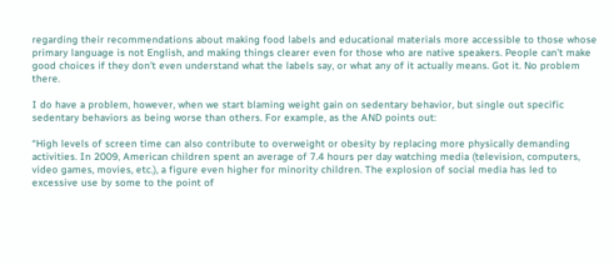regarding their recommendations about making food labels and educational materials more accessible to those whose primary language is not English, and making things clearer even for those who are native speakers. People can’t make good choices if they don’t even understand what the labels say, or what any of it actually means. Got it. No problem there.

I do have a problem, however, when we start blaming weight gain on sedentary behavior, but single out specific sedentary behaviors as being worse than others. For example, as the AND points out:

“High levels of screen time can also contribute to overweight or obesity by replacing more physically demanding activities. In 2009, American children spent an average of 7.4 hours per day watching media (television, computers, video games, movies, etc.), a figure even higher for minority children. The explosion of social media has led to excessive use by some to the point of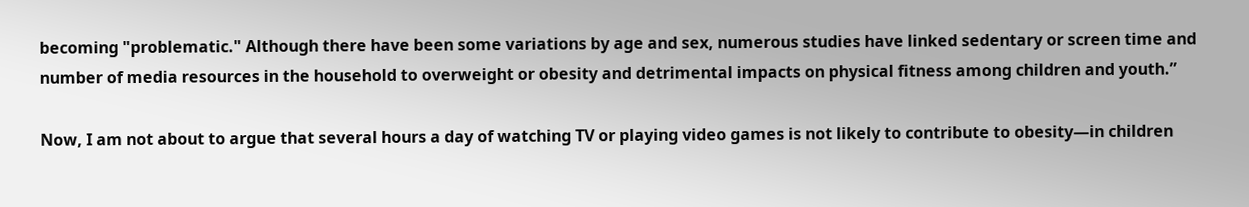becoming "problematic." Although there have been some variations by age and sex, numerous studies have linked sedentary or screen time and number of media resources in the household to overweight or obesity and detrimental impacts on physical fitness among children and youth.”

Now, I am not about to argue that several hours a day of watching TV or playing video games is not likely to contribute to obesity—in children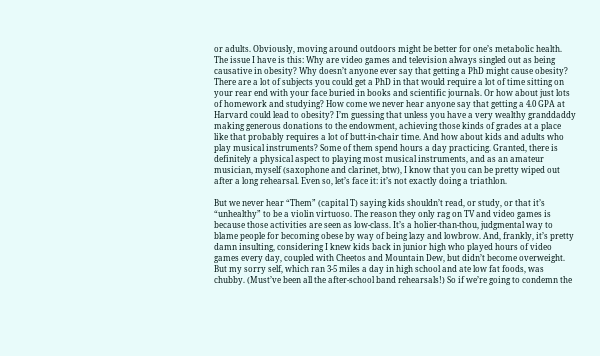or adults. Obviously, moving around outdoors might be better for one’s metabolic health. The issue I have is this: Why are video games and television always singled out as being causative in obesity? Why doesn’t anyone ever say that getting a PhD might cause obesity? There are a lot of subjects you could get a PhD in that would require a lot of time sitting on your rear end with your face buried in books and scientific journals. Or how about just lots of homework and studying? How come we never hear anyone say that getting a 4.0 GPA at Harvard could lead to obesity? I’m guessing that unless you have a very wealthy granddaddy making generous donations to the endowment, achieving those kinds of grades at a place like that probably requires a lot of butt-in-chair time. And how about kids and adults who play musical instruments? Some of them spend hours a day practicing. Granted, there is definitely a physical aspect to playing most musical instruments, and as an amateur musician, myself (saxophone and clarinet, btw), I know that you can be pretty wiped out after a long rehearsal. Even so, let’s face it: it’s not exactly doing a triathlon.

But we never hear “Them” (capital T) saying kids shouldn’t read, or study, or that it’s “unhealthy” to be a violin virtuoso. The reason they only rag on TV and video games is because those activities are seen as low-class. It’s a holier-than-thou, judgmental way to blame people for becoming obese by way of being lazy and lowbrow. And, frankly, it’s pretty damn insulting, considering I knew kids back in junior high who played hours of video games every day, coupled with Cheetos and Mountain Dew, but didn’t become overweight. But my sorry self, which ran 3-5 miles a day in high school and ate low fat foods, was chubby. (Must’ve been all the after-school band rehearsals!) So if we’re going to condemn the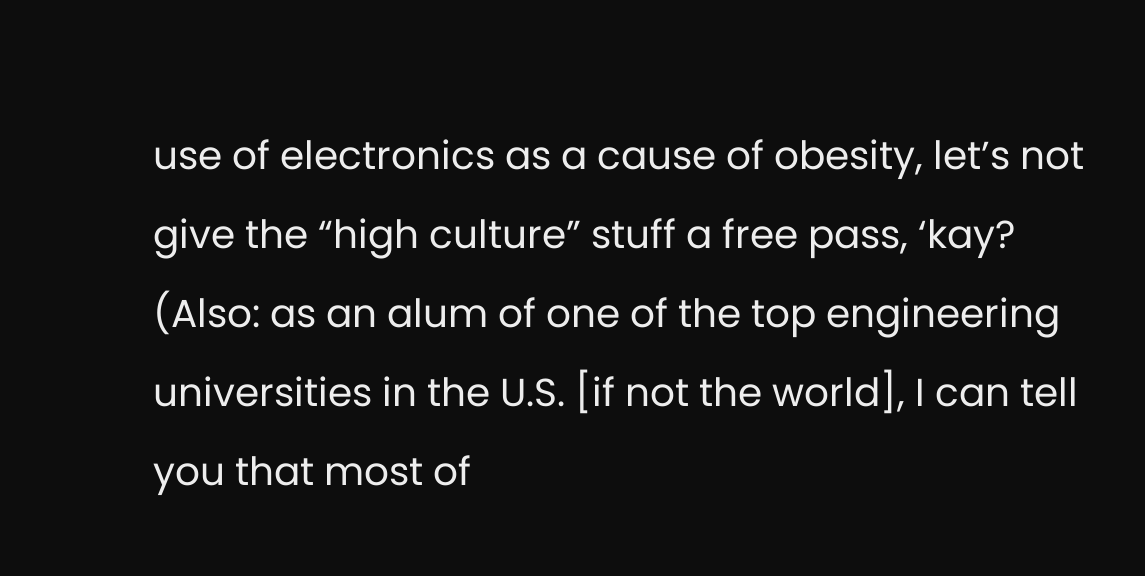use of electronics as a cause of obesity, let’s not give the “high culture” stuff a free pass, ‘kay? (Also: as an alum of one of the top engineering universities in the U.S. [if not the world], I can tell you that most of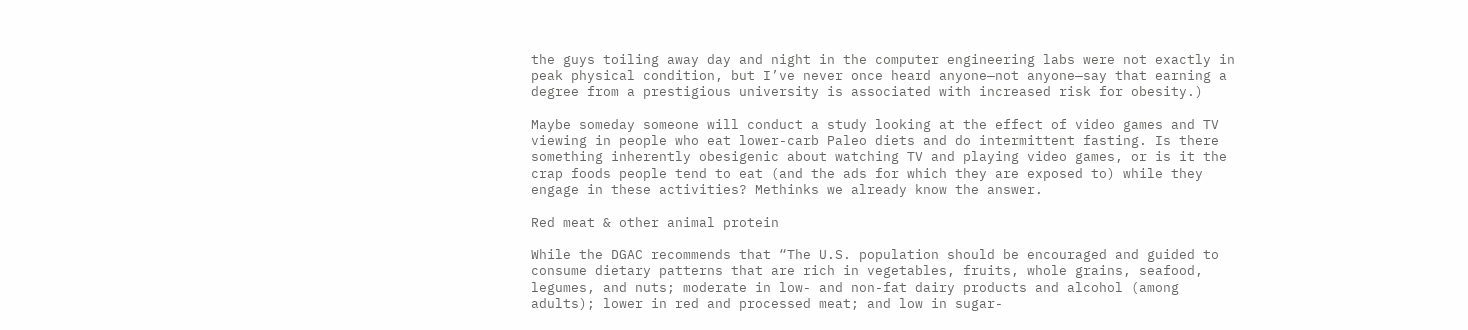the guys toiling away day and night in the computer engineering labs were not exactly in peak physical condition, but I’ve never once heard anyone—not anyone—say that earning a degree from a prestigious university is associated with increased risk for obesity.)

Maybe someday someone will conduct a study looking at the effect of video games and TV viewing in people who eat lower-carb Paleo diets and do intermittent fasting. Is there something inherently obesigenic about watching TV and playing video games, or is it the crap foods people tend to eat (and the ads for which they are exposed to) while they engage in these activities? Methinks we already know the answer.

Red meat & other animal protein

While the DGAC recommends that “The U.S. population should be encouraged and guided to consume dietary patterns that are rich in vegetables, fruits, whole grains, seafood, legumes, and nuts; moderate in low- and non-fat dairy products and alcohol (among adults); lower in red and processed meat; and low in sugar-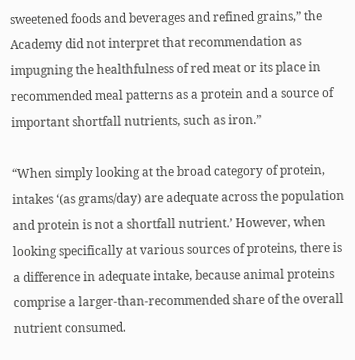sweetened foods and beverages and refined grains,” the Academy did not interpret that recommendation as impugning the healthfulness of red meat or its place in recommended meal patterns as a protein and a source of important shortfall nutrients, such as iron.”

“When simply looking at the broad category of protein, intakes ‘(as grams/day) are adequate across the population and protein is not a shortfall nutrient.’ However, when looking specifically at various sources of proteins, there is a difference in adequate intake, because animal proteins comprise a larger-than-recommended share of the overall nutrient consumed.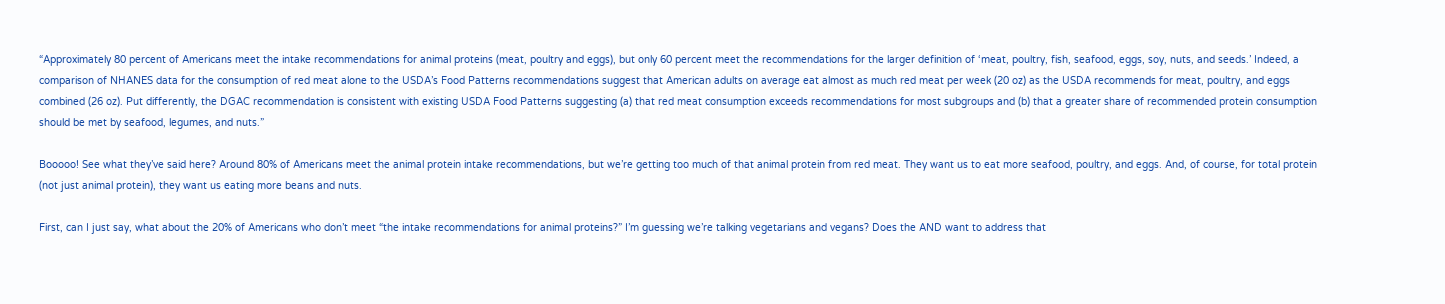“Approximately 80 percent of Americans meet the intake recommendations for animal proteins (meat, poultry and eggs), but only 60 percent meet the recommendations for the larger definition of ‘meat, poultry, fish, seafood, eggs, soy, nuts, and seeds.’ Indeed, a comparison of NHANES data for the consumption of red meat alone to the USDA’s Food Patterns recommendations suggest that American adults on average eat almost as much red meat per week (20 oz) as the USDA recommends for meat, poultry, and eggs combined (26 oz). Put differently, the DGAC recommendation is consistent with existing USDA Food Patterns suggesting (a) that red meat consumption exceeds recommendations for most subgroups and (b) that a greater share of recommended protein consumption should be met by seafood, legumes, and nuts.”

Booooo! See what they’ve said here? Around 80% of Americans meet the animal protein intake recommendations, but we’re getting too much of that animal protein from red meat. They want us to eat more seafood, poultry, and eggs. And, of course, for total protein (not just animal protein), they want us eating more beans and nuts.

First, can I just say, what about the 20% of Americans who don’t meet “the intake recommendations for animal proteins?” I’m guessing we’re talking vegetarians and vegans? Does the AND want to address that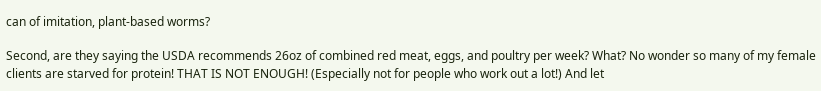can of imitation, plant-based worms?

Second, are they saying the USDA recommends 26oz of combined red meat, eggs, and poultry per week? What? No wonder so many of my female clients are starved for protein! THAT IS NOT ENOUGH! (Especially not for people who work out a lot!) And let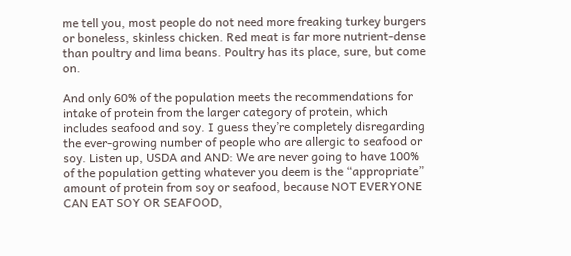me tell you, most people do not need more freaking turkey burgers or boneless, skinless chicken. Red meat is far more nutrient-dense than poultry and lima beans. Poultry has its place, sure, but come on.

And only 60% of the population meets the recommendations for intake of protein from the larger category of protein, which includes seafood and soy. I guess they’re completely disregarding the ever-growing number of people who are allergic to seafood or soy. Listen up, USDA and AND: We are never going to have 100% of the population getting whatever you deem is the “appropriate” amount of protein from soy or seafood, because NOT EVERYONE CAN EAT SOY OR SEAFOOD,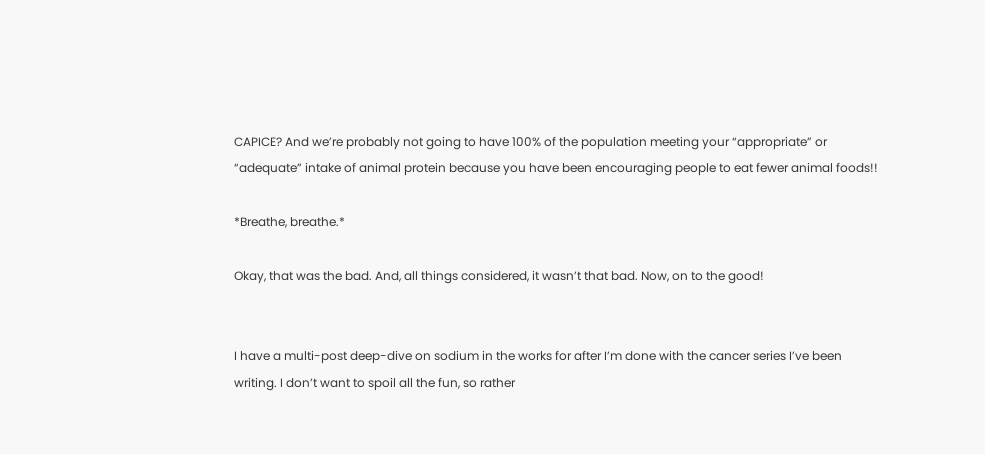CAPICE? And we’re probably not going to have 100% of the population meeting your “appropriate” or “adequate” intake of animal protein because you have been encouraging people to eat fewer animal foods!!

*Breathe, breathe.*

Okay, that was the bad. And, all things considered, it wasn’t that bad. Now, on to the good!


I have a multi-post deep-dive on sodium in the works for after I’m done with the cancer series I’ve been writing. I don’t want to spoil all the fun, so rather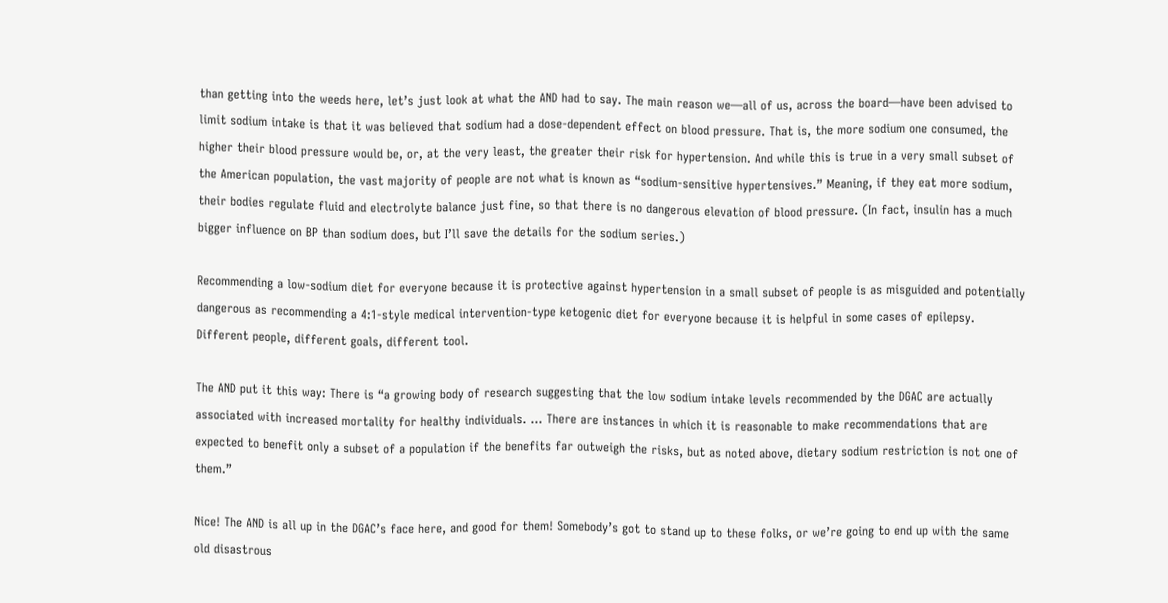than getting into the weeds here, let’s just look at what the AND had to say. The main reason we—all of us, across the board—have been advised to limit sodium intake is that it was believed that sodium had a dose-dependent effect on blood pressure. That is, the more sodium one consumed, the higher their blood pressure would be, or, at the very least, the greater their risk for hypertension. And while this is true in a very small subset of the American population, the vast majority of people are not what is known as “sodium-sensitive hypertensives.” Meaning, if they eat more sodium, their bodies regulate fluid and electrolyte balance just fine, so that there is no dangerous elevation of blood pressure. (In fact, insulin has a much bigger influence on BP than sodium does, but I’ll save the details for the sodium series.)

Recommending a low-sodium diet for everyone because it is protective against hypertension in a small subset of people is as misguided and potentially dangerous as recommending a 4:1-style medical intervention-type ketogenic diet for everyone because it is helpful in some cases of epilepsy. Different people, different goals, different tool.

The AND put it this way: There is “a growing body of research suggesting that the low sodium intake levels recommended by the DGAC are actually associated with increased mortality for healthy individuals. … There are instances in which it is reasonable to make recommendations that are expected to benefit only a subset of a population if the benefits far outweigh the risks, but as noted above, dietary sodium restriction is not one of them.”

Nice! The AND is all up in the DGAC’s face here, and good for them! Somebody’s got to stand up to these folks, or we’re going to end up with the same old disastrous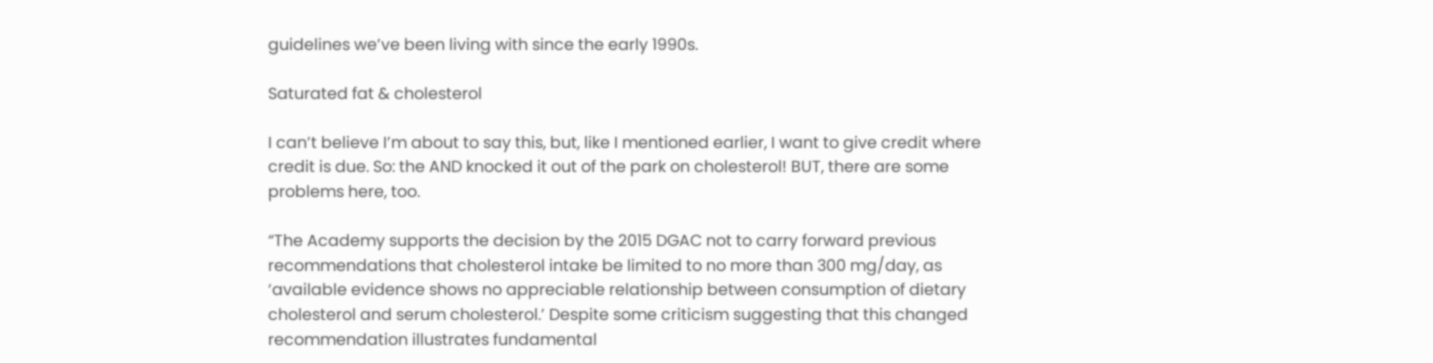guidelines we’ve been living with since the early 1990s.

Saturated fat & cholesterol

I can’t believe I’m about to say this, but, like I mentioned earlier, I want to give credit where credit is due. So: the AND knocked it out of the park on cholesterol! BUT, there are some problems here, too.

“The Academy supports the decision by the 2015 DGAC not to carry forward previous recommendations that cholesterol intake be limited to no more than 300 mg/day, as ‘available evidence shows no appreciable relationship between consumption of dietary cholesterol and serum cholesterol.’ Despite some criticism suggesting that this changed recommendation illustrates fundamental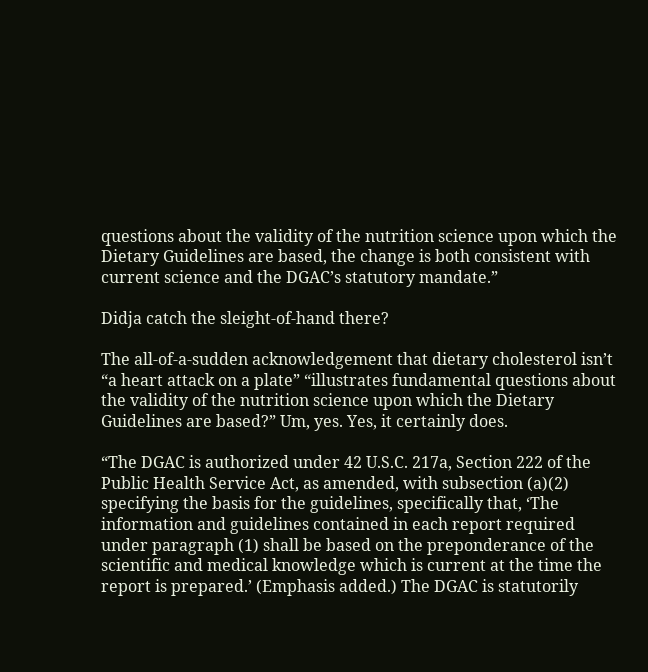questions about the validity of the nutrition science upon which the Dietary Guidelines are based, the change is both consistent with current science and the DGAC’s statutory mandate.”

Didja catch the sleight-of-hand there?

The all-of-a-sudden acknowledgement that dietary cholesterol isn’t “a heart attack on a plate” “illustrates fundamental questions about the validity of the nutrition science upon which the Dietary Guidelines are based?” Um, yes. Yes, it certainly does.

“The DGAC is authorized under 42 U.S.C. 217a, Section 222 of the Public Health Service Act, as amended, with subsection (a)(2) specifying the basis for the guidelines, specifically that, ‘The information and guidelines contained in each report required under paragraph (1) shall be based on the preponderance of the scientific and medical knowledge which is current at the time the report is prepared.’ (Emphasis added.) The DGAC is statutorily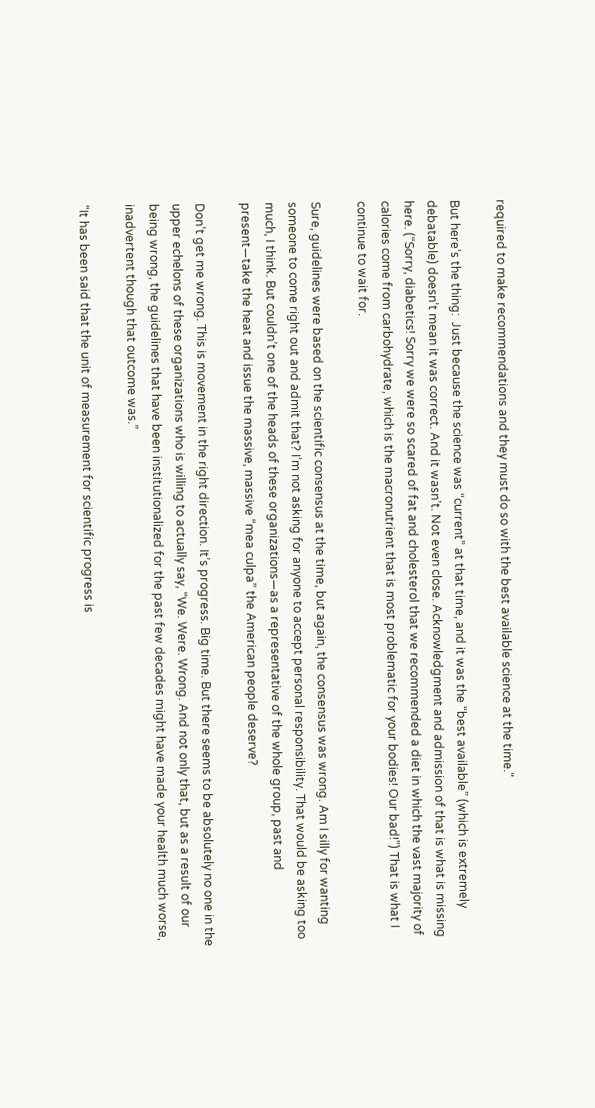required to make recommendations and they must do so with the best available science at the time."

But here’s the thing:  Just because the science was “current” at that time, and it was the “best available” (which is extremely debatable) doesn’t mean it was correct. And it wasn’t. Not even close. Acknowledgment and admission of that is what is missing here. (“Sorry, diabetics! Sorry we were so scared of fat and cholesterol that we recommended a diet in which the vast majority of calories come from carbohydrate, which is the macronutrient that is most problematic for your bodies! Our bad!”) That is what I continue to wait for.

Sure, guidelines were based on the scientific consensus at the time, but again, the consensus was wrong. Am I silly for wanting someone to come right out and admit that? I’m not asking for anyone to accept personal responsibility. That would be asking too much, I think. But couldn’t one of the heads of these organizations—as a representative of the whole group, past and present—take the heat and issue the massive, massive “mea culpa” the American people deserve?

Don’t get me wrong. This is movement in the right direction. It’s progress. Big time. But there seems to be absolutely no one in the upper echelons of these organizations who is willing to actually say, “We. Were. Wrong. And not only that, but as a result of our being wrong, the guidelines that have been institutionalized for the past few decades might have made your health much worse, inadvertent though that outcome was.”

“It has been said that the unit of measurement for scientific progress is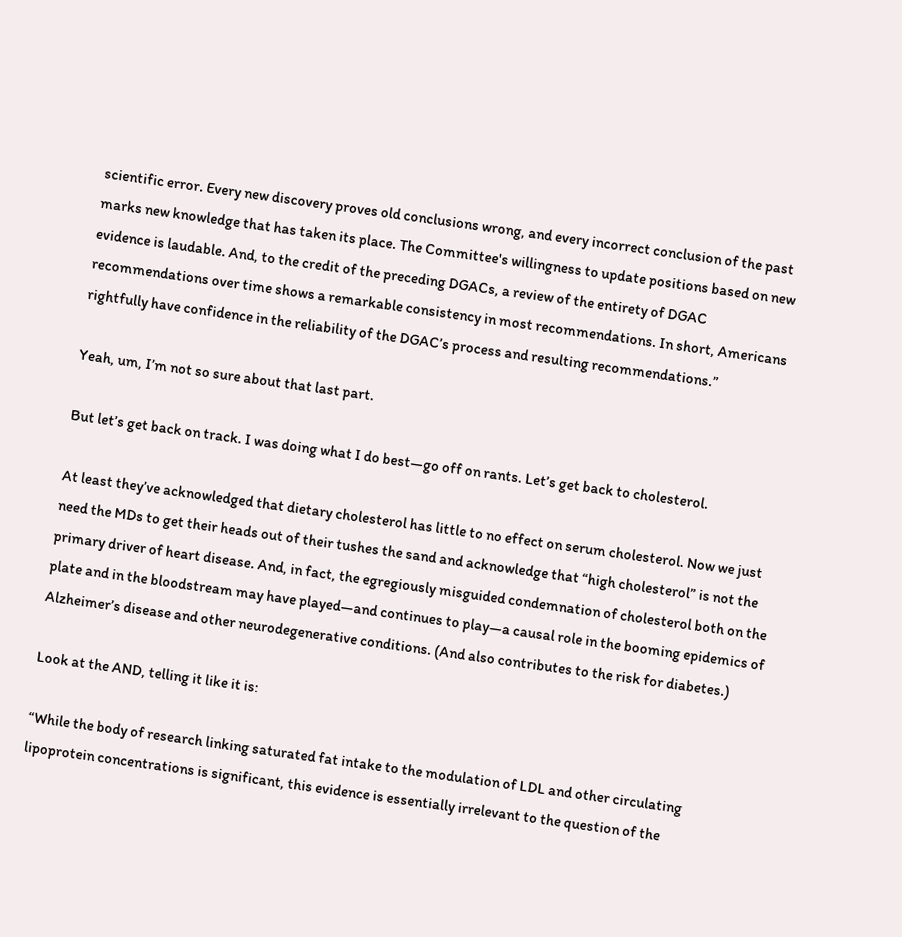scientific error. Every new discovery proves old conclusions wrong, and every incorrect conclusion of the past marks new knowledge that has taken its place. The Committee's willingness to update positions based on new evidence is laudable. And, to the credit of the preceding DGACs, a review of the entirety of DGAC recommendations over time shows a remarkable consistency in most recommendations. In short, Americans rightfully have confidence in the reliability of the DGAC’s process and resulting recommendations.”

Yeah, um, I’m not so sure about that last part.

But let’s get back on track. I was doing what I do best—go off on rants. Let’s get back to cholesterol.

At least they’ve acknowledged that dietary cholesterol has little to no effect on serum cholesterol. Now we just need the MDs to get their heads out of their tushes the sand and acknowledge that “high cholesterol” is not the primary driver of heart disease. And, in fact, the egregiously misguided condemnation of cholesterol both on the plate and in the bloodstream may have played—and continues to play—a causal role in the booming epidemics of Alzheimer’s disease and other neurodegenerative conditions. (And also contributes to the risk for diabetes.)

Look at the AND, telling it like it is:

“While the body of research linking saturated fat intake to the modulation of LDL and other circulating lipoprotein concentrations is significant, this evidence is essentially irrelevant to the question of the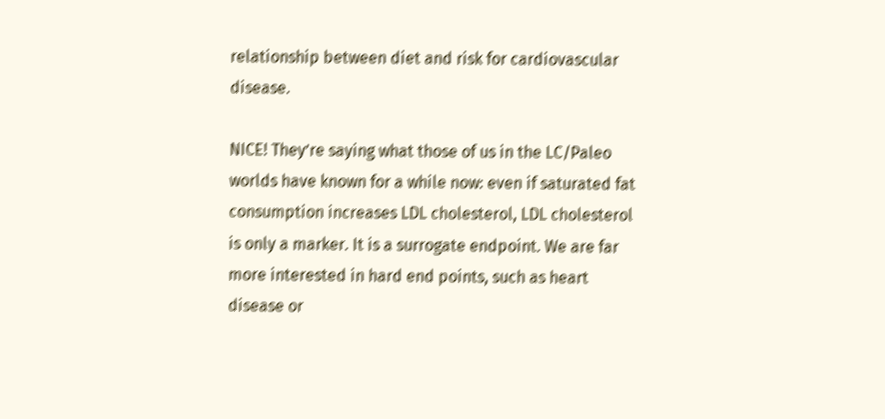relationship between diet and risk for cardiovascular disease.

NICE! They’re saying what those of us in the LC/Paleo worlds have known for a while now: even if saturated fat consumption increases LDL cholesterol, LDL cholesterol is only a marker. It is a surrogate endpoint. We are far more interested in hard end points, such as heart disease or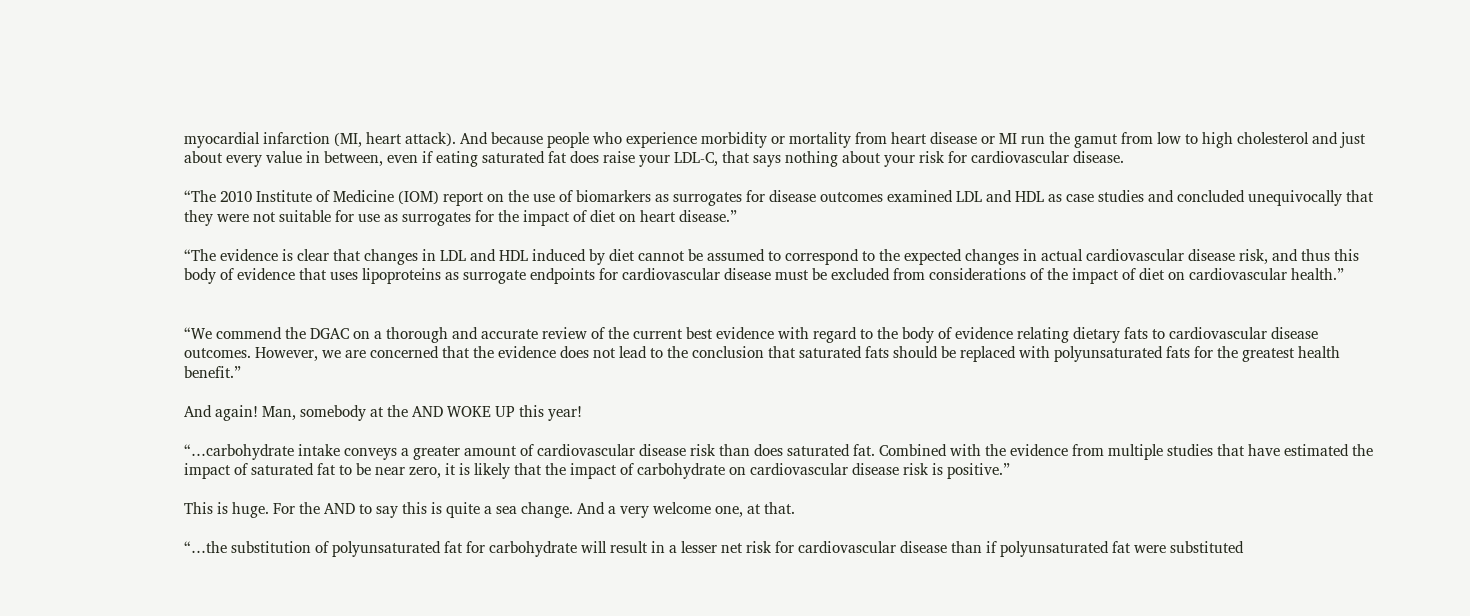myocardial infarction (MI, heart attack). And because people who experience morbidity or mortality from heart disease or MI run the gamut from low to high cholesterol and just about every value in between, even if eating saturated fat does raise your LDL-C, that says nothing about your risk for cardiovascular disease.

“The 2010 Institute of Medicine (IOM) report on the use of biomarkers as surrogates for disease outcomes examined LDL and HDL as case studies and concluded unequivocally that they were not suitable for use as surrogates for the impact of diet on heart disease.”

“The evidence is clear that changes in LDL and HDL induced by diet cannot be assumed to correspond to the expected changes in actual cardiovascular disease risk, and thus this body of evidence that uses lipoproteins as surrogate endpoints for cardiovascular disease must be excluded from considerations of the impact of diet on cardiovascular health.”


“We commend the DGAC on a thorough and accurate review of the current best evidence with regard to the body of evidence relating dietary fats to cardiovascular disease outcomes. However, we are concerned that the evidence does not lead to the conclusion that saturated fats should be replaced with polyunsaturated fats for the greatest health benefit.”

And again! Man, somebody at the AND WOKE UP this year!

“…carbohydrate intake conveys a greater amount of cardiovascular disease risk than does saturated fat. Combined with the evidence from multiple studies that have estimated the impact of saturated fat to be near zero, it is likely that the impact of carbohydrate on cardiovascular disease risk is positive.”

This is huge. For the AND to say this is quite a sea change. And a very welcome one, at that.

“…the substitution of polyunsaturated fat for carbohydrate will result in a lesser net risk for cardiovascular disease than if polyunsaturated fat were substituted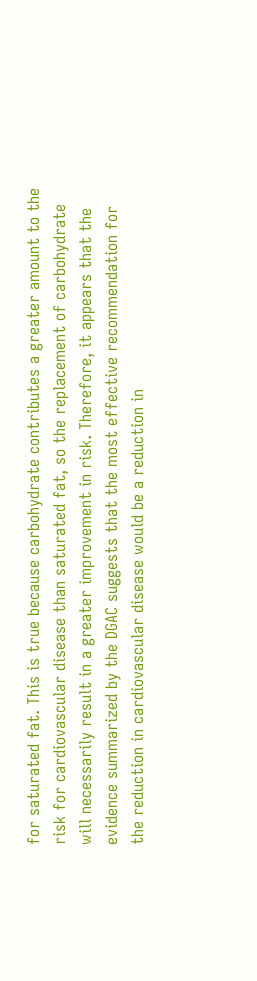for saturated fat. This is true because carbohydrate contributes a greater amount to the risk for cardiovascular disease than saturated fat, so the replacement of carbohydrate will necessarily result in a greater improvement in risk. Therefore, it appears that the evidence summarized by the DGAC suggests that the most effective recommendation for the reduction in cardiovascular disease would be a reduction in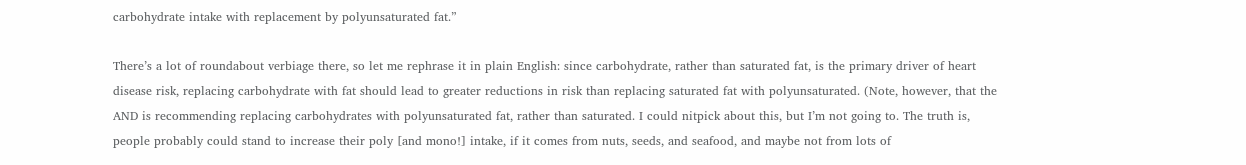carbohydrate intake with replacement by polyunsaturated fat.”

There’s a lot of roundabout verbiage there, so let me rephrase it in plain English: since carbohydrate, rather than saturated fat, is the primary driver of heart disease risk, replacing carbohydrate with fat should lead to greater reductions in risk than replacing saturated fat with polyunsaturated. (Note, however, that the AND is recommending replacing carbohydrates with polyunsaturated fat, rather than saturated. I could nitpick about this, but I’m not going to. The truth is, people probably could stand to increase their poly [and mono!] intake, if it comes from nuts, seeds, and seafood, and maybe not from lots of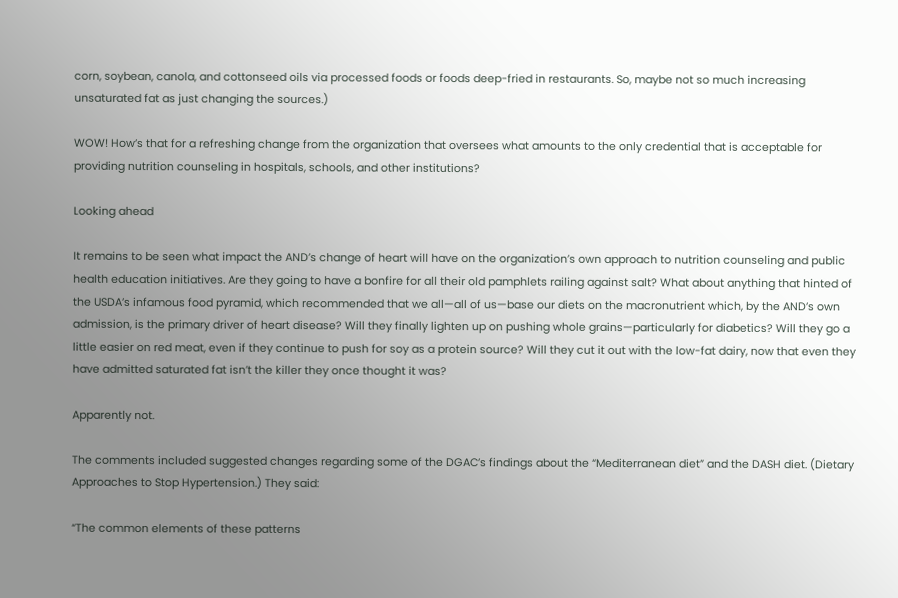corn, soybean, canola, and cottonseed oils via processed foods or foods deep-fried in restaurants. So, maybe not so much increasing unsaturated fat as just changing the sources.)

WOW! How’s that for a refreshing change from the organization that oversees what amounts to the only credential that is acceptable for providing nutrition counseling in hospitals, schools, and other institutions?

Looking ahead

It remains to be seen what impact the AND’s change of heart will have on the organization’s own approach to nutrition counseling and public health education initiatives. Are they going to have a bonfire for all their old pamphlets railing against salt? What about anything that hinted of the USDA’s infamous food pyramid, which recommended that we all—all of us—base our diets on the macronutrient which, by the AND’s own admission, is the primary driver of heart disease? Will they finally lighten up on pushing whole grains—particularly for diabetics? Will they go a little easier on red meat, even if they continue to push for soy as a protein source? Will they cut it out with the low-fat dairy, now that even they have admitted saturated fat isn’t the killer they once thought it was?

Apparently not.

The comments included suggested changes regarding some of the DGAC’s findings about the “Mediterranean diet” and the DASH diet. (Dietary Approaches to Stop Hypertension.) They said:

“The common elements of these patterns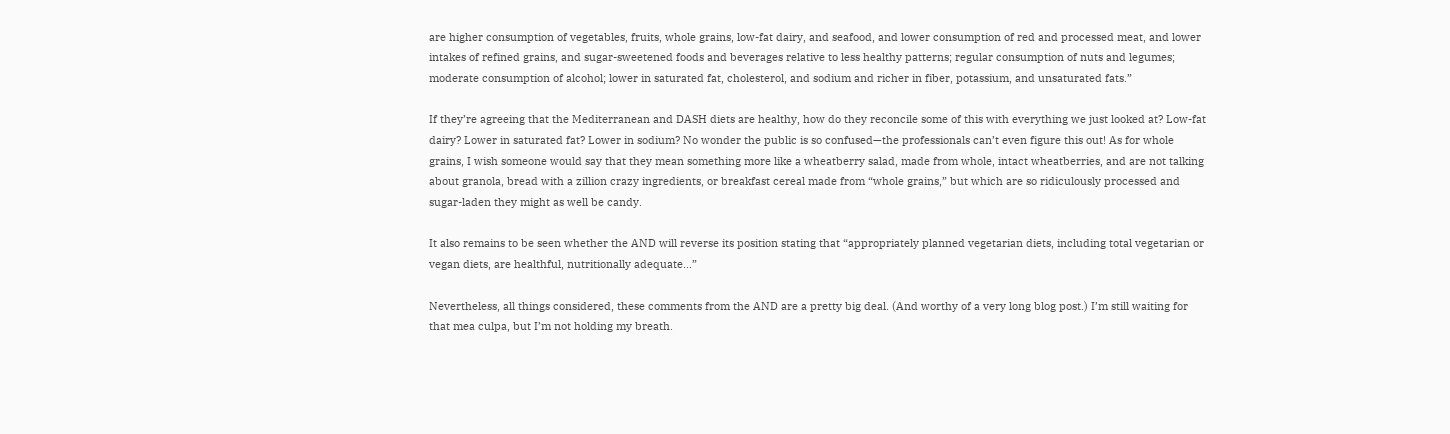are higher consumption of vegetables, fruits, whole grains, low-fat dairy, and seafood, and lower consumption of red and processed meat, and lower intakes of refined grains, and sugar-sweetened foods and beverages relative to less healthy patterns; regular consumption of nuts and legumes; moderate consumption of alcohol; lower in saturated fat, cholesterol, and sodium and richer in fiber, potassium, and unsaturated fats.”

If they’re agreeing that the Mediterranean and DASH diets are healthy, how do they reconcile some of this with everything we just looked at? Low-fat dairy? Lower in saturated fat? Lower in sodium? No wonder the public is so confused—the professionals can’t even figure this out! As for whole grains, I wish someone would say that they mean something more like a wheatberry salad, made from whole, intact wheatberries, and are not talking about granola, bread with a zillion crazy ingredients, or breakfast cereal made from “whole grains,” but which are so ridiculously processed and sugar-laden they might as well be candy.

It also remains to be seen whether the AND will reverse its position stating that “appropriately planned vegetarian diets, including total vegetarian or vegan diets, are healthful, nutritionally adequate...”

Nevertheless, all things considered, these comments from the AND are a pretty big deal. (And worthy of a very long blog post.) I’m still waiting for that mea culpa, but I’m not holding my breath.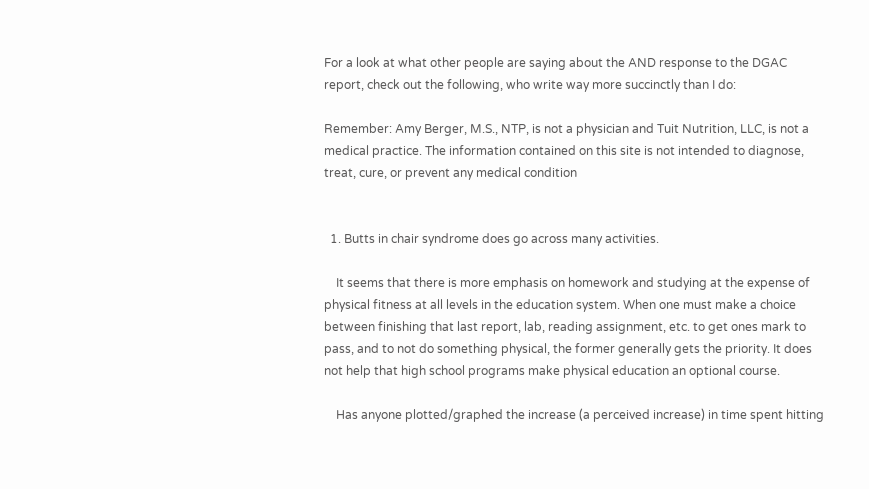For a look at what other people are saying about the AND response to the DGAC report, check out the following, who write way more succinctly than I do:

Remember: Amy Berger, M.S., NTP, is not a physician and Tuit Nutrition, LLC, is not a medical practice. The information contained on this site is not intended to diagnose, treat, cure, or prevent any medical condition


  1. Butts in chair syndrome does go across many activities.

    It seems that there is more emphasis on homework and studying at the expense of physical fitness at all levels in the education system. When one must make a choice between finishing that last report, lab, reading assignment, etc. to get ones mark to pass, and to not do something physical, the former generally gets the priority. It does not help that high school programs make physical education an optional course.

    Has anyone plotted/graphed the increase (a perceived increase) in time spent hitting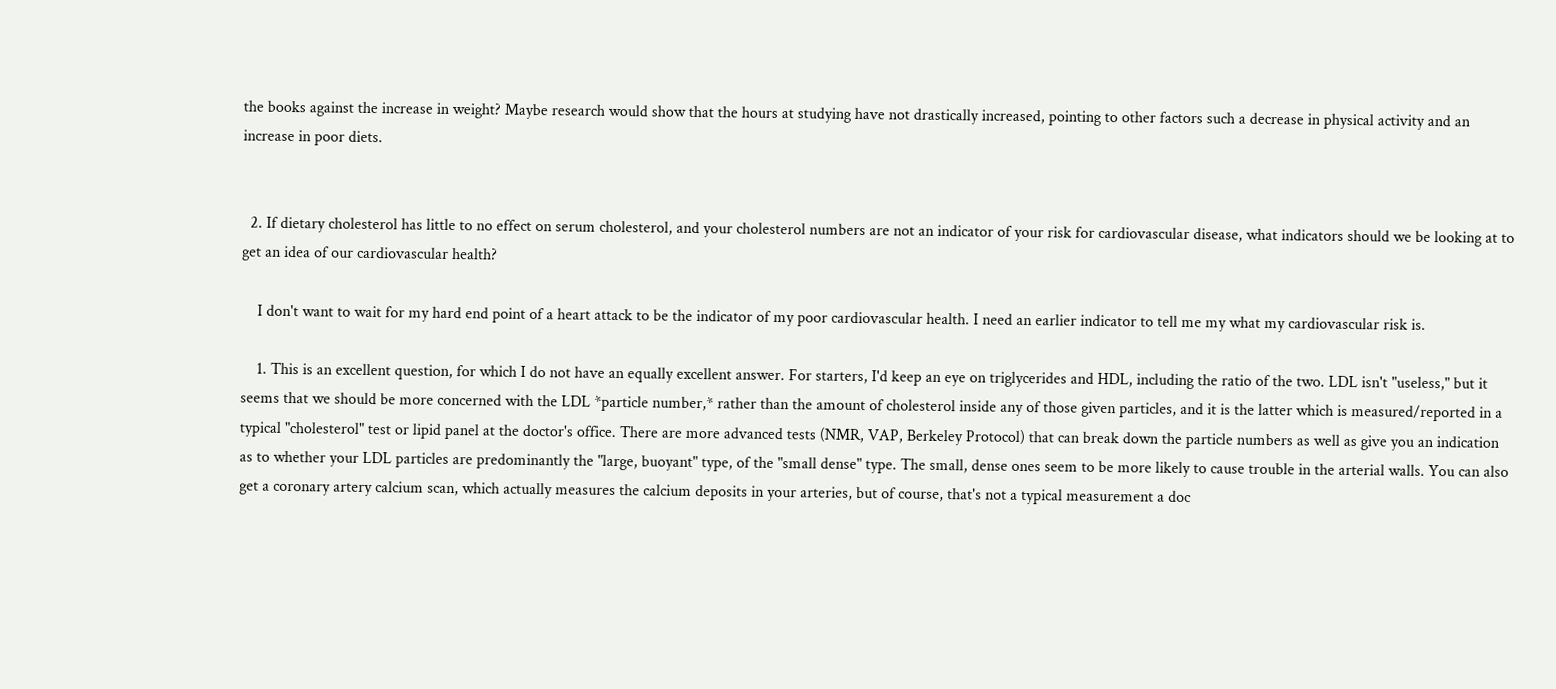the books against the increase in weight? Maybe research would show that the hours at studying have not drastically increased, pointing to other factors such a decrease in physical activity and an increase in poor diets.


  2. If dietary cholesterol has little to no effect on serum cholesterol, and your cholesterol numbers are not an indicator of your risk for cardiovascular disease, what indicators should we be looking at to get an idea of our cardiovascular health?

    I don't want to wait for my hard end point of a heart attack to be the indicator of my poor cardiovascular health. I need an earlier indicator to tell me my what my cardiovascular risk is.

    1. This is an excellent question, for which I do not have an equally excellent answer. For starters, I'd keep an eye on triglycerides and HDL, including the ratio of the two. LDL isn't "useless," but it seems that we should be more concerned with the LDL *particle number,* rather than the amount of cholesterol inside any of those given particles, and it is the latter which is measured/reported in a typical "cholesterol" test or lipid panel at the doctor's office. There are more advanced tests (NMR, VAP, Berkeley Protocol) that can break down the particle numbers as well as give you an indication as to whether your LDL particles are predominantly the "large, buoyant" type, of the "small dense" type. The small, dense ones seem to be more likely to cause trouble in the arterial walls. You can also get a coronary artery calcium scan, which actually measures the calcium deposits in your arteries, but of course, that's not a typical measurement a doc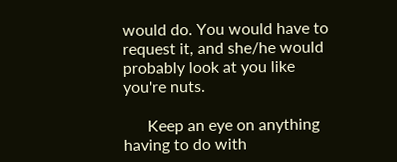would do. You would have to request it, and she/he would probably look at you like you're nuts.

      Keep an eye on anything having to do with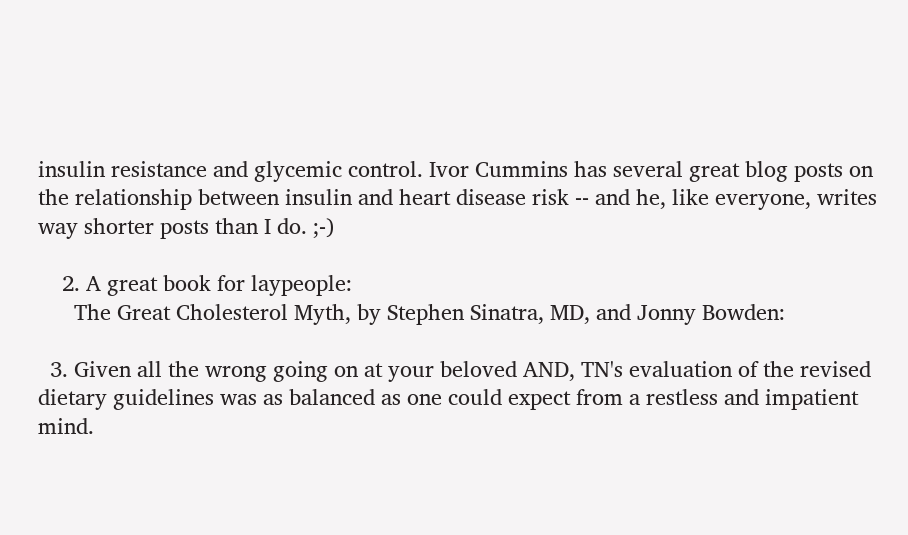insulin resistance and glycemic control. Ivor Cummins has several great blog posts on the relationship between insulin and heart disease risk -- and he, like everyone, writes way shorter posts than I do. ;-)

    2. A great book for laypeople:
      The Great Cholesterol Myth, by Stephen Sinatra, MD, and Jonny Bowden:

  3. Given all the wrong going on at your beloved AND, TN's evaluation of the revised dietary guidelines was as balanced as one could expect from a restless and impatient mind.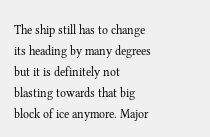The ship still has to change its heading by many degrees but it is definitely not blasting towards that big block of ice anymore. Major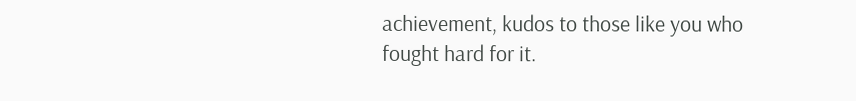achievement, kudos to those like you who fought hard for it.